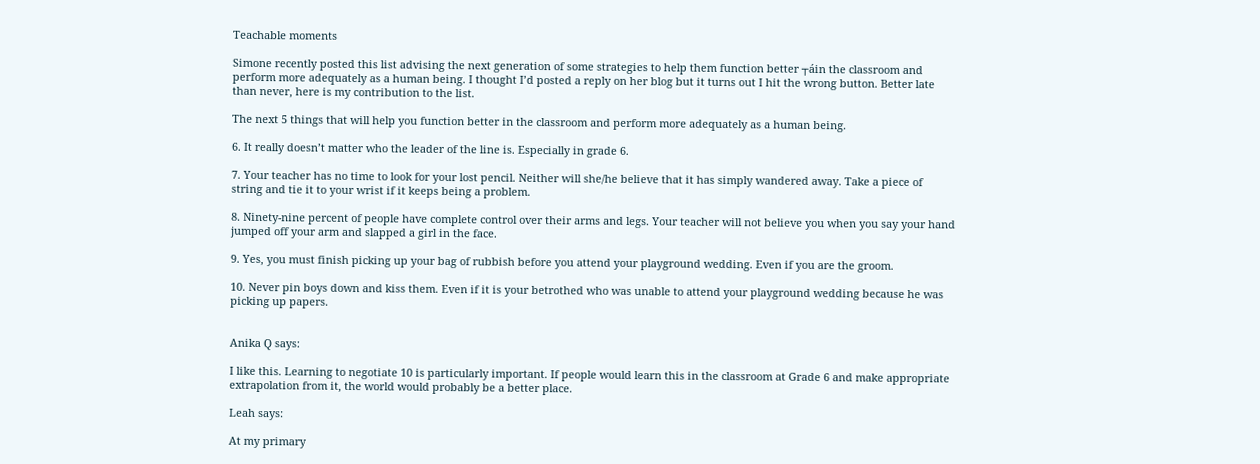Teachable moments

Simone recently posted this list advising the next generation of some strategies to help them function better ┬áin the classroom and perform more adequately as a human being. I thought I’d posted a reply on her blog but it turns out I hit the wrong button. Better late than never, here is my contribution to the list.

The next 5 things that will help you function better in the classroom and perform more adequately as a human being.

6. It really doesn’t matter who the leader of the line is. Especially in grade 6.

7. Your teacher has no time to look for your lost pencil. Neither will she/he believe that it has simply wandered away. Take a piece of string and tie it to your wrist if it keeps being a problem.

8. Ninety-nine percent of people have complete control over their arms and legs. Your teacher will not believe you when you say your hand jumped off your arm and slapped a girl in the face.

9. Yes, you must finish picking up your bag of rubbish before you attend your playground wedding. Even if you are the groom.

10. Never pin boys down and kiss them. Even if it is your betrothed who was unable to attend your playground wedding because he was picking up papers.


Anika Q says:

I like this. Learning to negotiate 10 is particularly important. If people would learn this in the classroom at Grade 6 and make appropriate extrapolation from it, the world would probably be a better place.

Leah says:

At my primary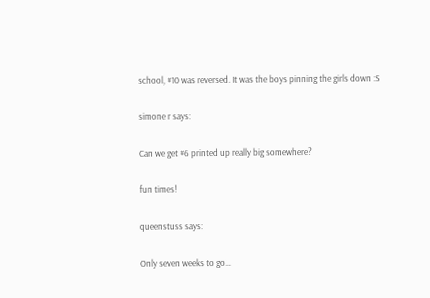school, #10 was reversed. It was the boys pinning the girls down :S

simone r says:

Can we get #6 printed up really big somewhere?

fun times!

queenstuss says:

Only seven weeks to go…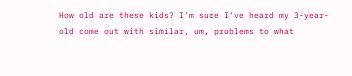How old are these kids? I'm sure I've heard my 3-year-old come out with similar, um, problems to what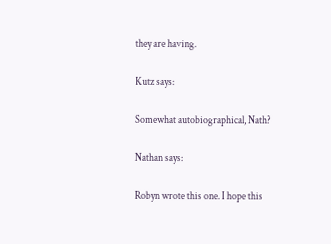they are having.

Kutz says:

Somewhat autobiographical, Nath?

Nathan says:

Robyn wrote this one. I hope this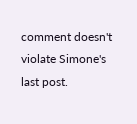comment doesn't violate Simone's last post.